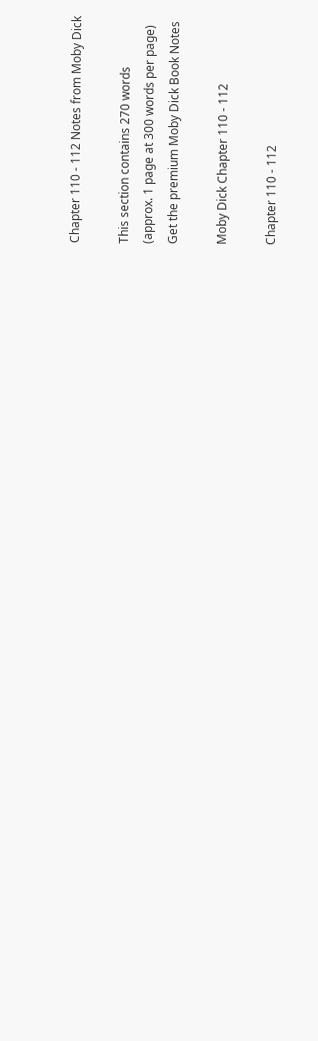Chapter 110 - 112 Notes from Moby Dick

This section contains 270 words
(approx. 1 page at 300 words per page)
Get the premium Moby Dick Book Notes

Moby Dick Chapter 110 - 112

Chapter 110 - 112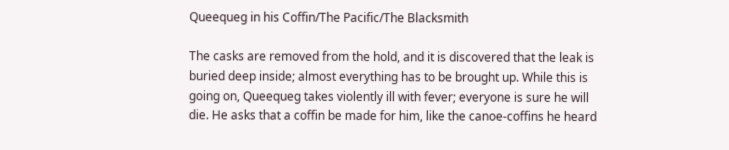Queequeg in his Coffin/The Pacific/The Blacksmith

The casks are removed from the hold, and it is discovered that the leak is buried deep inside; almost everything has to be brought up. While this is going on, Queequeg takes violently ill with fever; everyone is sure he will die. He asks that a coffin be made for him, like the canoe-coffins he heard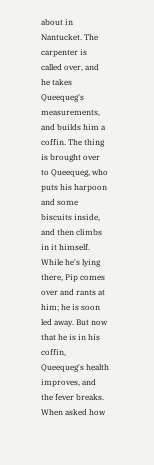about in Nantucket. The carpenter is called over, and he takes Queequeg's measurements, and builds him a coffin. The thing is brought over to Queequeg, who puts his harpoon and some biscuits inside, and then climbs in it himself. While he's lying there, Pip comes over and rants at him; he is soon led away. But now that he is in his coffin, Queequeg's health improves, and the fever breaks. When asked how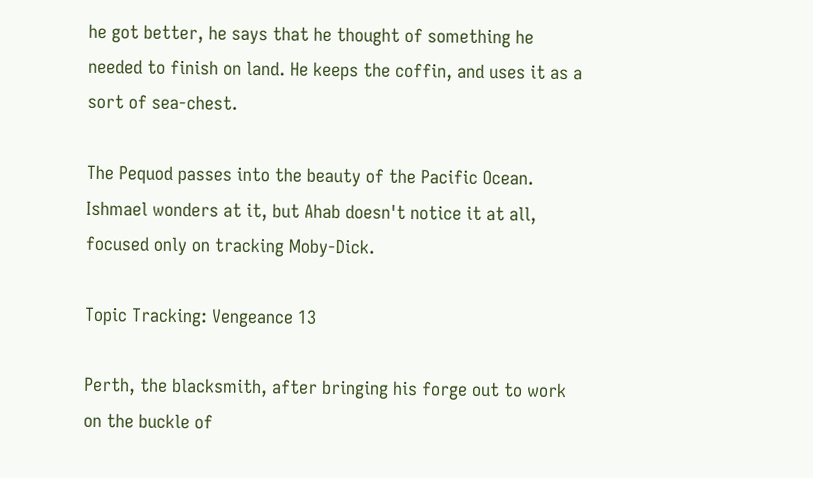he got better, he says that he thought of something he needed to finish on land. He keeps the coffin, and uses it as a sort of sea-chest.

The Pequod passes into the beauty of the Pacific Ocean. Ishmael wonders at it, but Ahab doesn't notice it at all, focused only on tracking Moby-Dick.

Topic Tracking: Vengeance 13

Perth, the blacksmith, after bringing his forge out to work on the buckle of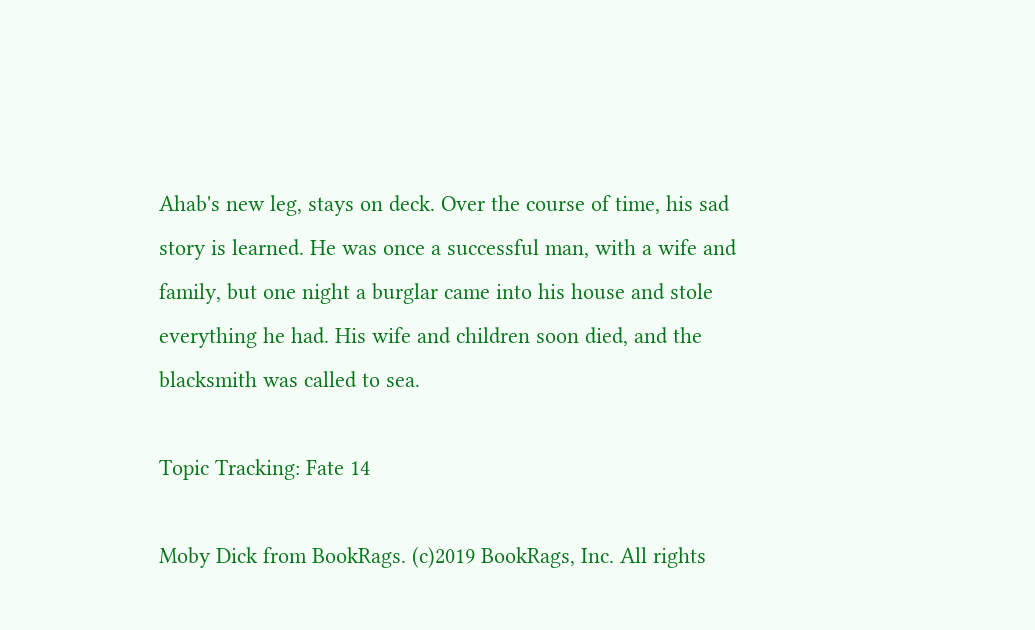Ahab's new leg, stays on deck. Over the course of time, his sad story is learned. He was once a successful man, with a wife and family, but one night a burglar came into his house and stole everything he had. His wife and children soon died, and the blacksmith was called to sea.

Topic Tracking: Fate 14

Moby Dick from BookRags. (c)2019 BookRags, Inc. All rights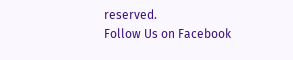reserved.
Follow Us on Facebook